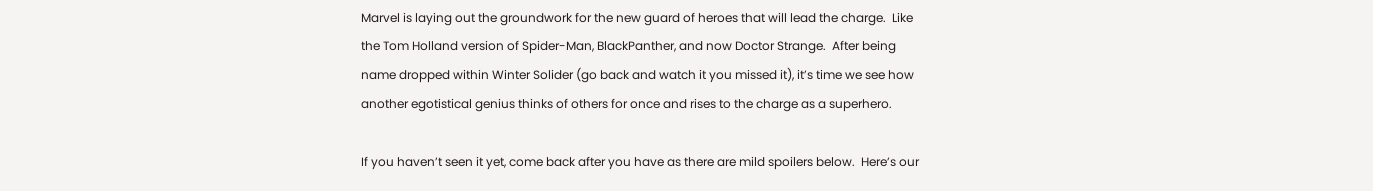Marvel is laying out the groundwork for the new guard of heroes that will lead the charge.  Like the Tom Holland version of Spider-Man, BlackPanther, and now Doctor Strange.  After being name dropped within Winter Solider (go back and watch it you missed it), it’s time we see how another egotistical genius thinks of others for once and rises to the charge as a superhero.

If you haven’t seen it yet, come back after you have as there are mild spoilers below.  Here’s our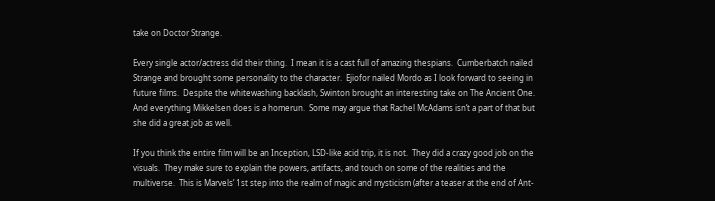take on Doctor Strange.

Every single actor/actress did their thing.  I mean it is a cast full of amazing thespians.  Cumberbatch nailed Strange and brought some personality to the character.  Ejiofor nailed Mordo as I look forward to seeing in future films.  Despite the whitewashing backlash, Swinton brought an interesting take on The Ancient One.  And everything Mikkelsen does is a homerun.  Some may argue that Rachel McAdams isn’t a part of that but she did a great job as well.

If you think the entire film will be an Inception, LSD-like acid trip, it is not.  They did a crazy good job on the visuals.  They make sure to explain the powers, artifacts, and touch on some of the realities and the multiverse.  This is Marvels’ 1st step into the realm of magic and mysticism (after a teaser at the end of Ant-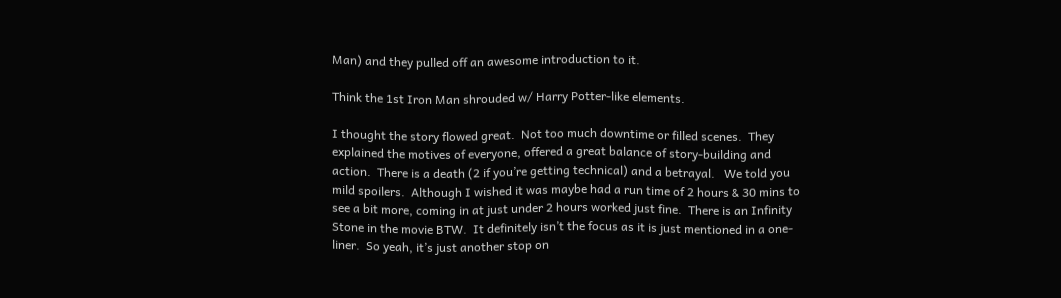Man) and they pulled off an awesome introduction to it.

Think the 1st Iron Man shrouded w/ Harry Potter-like elements.

I thought the story flowed great.  Not too much downtime or filled scenes.  They explained the motives of everyone, offered a great balance of story-building and action.  There is a death (2 if you’re getting technical) and a betrayal.   We told you mild spoilers.  Although I wished it was maybe had a run time of 2 hours & 30 mins to see a bit more, coming in at just under 2 hours worked just fine.  There is an Infinity Stone in the movie BTW.  It definitely isn’t the focus as it is just mentioned in a one-liner.  So yeah, it’s just another stop on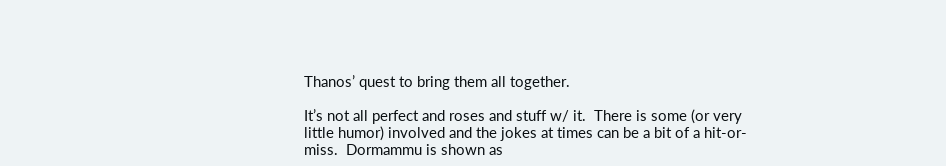Thanos’ quest to bring them all together.

It’s not all perfect and roses and stuff w/ it.  There is some (or very little humor) involved and the jokes at times can be a bit of a hit-or-miss.  Dormammu is shown as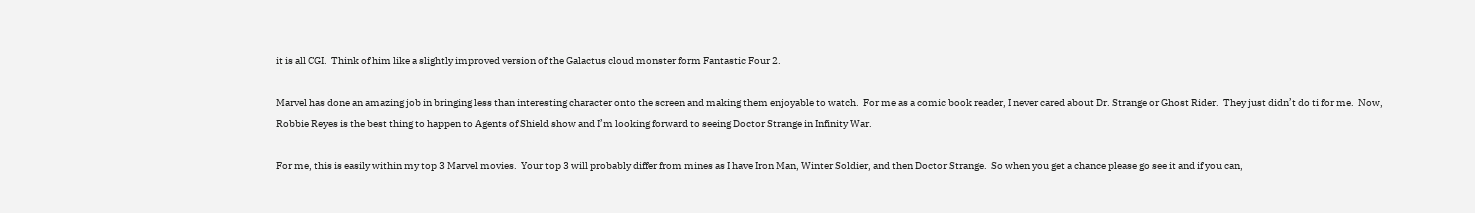it is all CGI.  Think of him like a slightly improved version of the Galactus cloud monster form Fantastic Four 2.

Marvel has done an amazing job in bringing less than interesting character onto the screen and making them enjoyable to watch.  For me as a comic book reader, I never cared about Dr. Strange or Ghost Rider.  They just didn’t do ti for me.  Now, Robbie Reyes is the best thing to happen to Agents of Shield show and I’m looking forward to seeing Doctor Strange in Infinity War.

For me, this is easily within my top 3 Marvel movies.  Your top 3 will probably differ from mines as I have Iron Man, Winter Soldier, and then Doctor Strange.  So when you get a chance please go see it and if you can,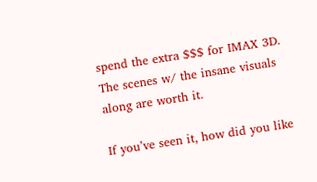spend the extra $$$ for IMAX 3D.  The scenes w/ the insane visuals along are worth it.

If you’ve seen it, how did you like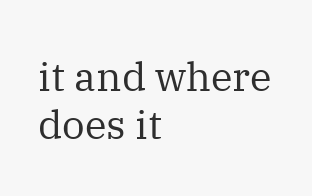it and where does it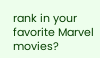rank in your favorite Marvel movies?